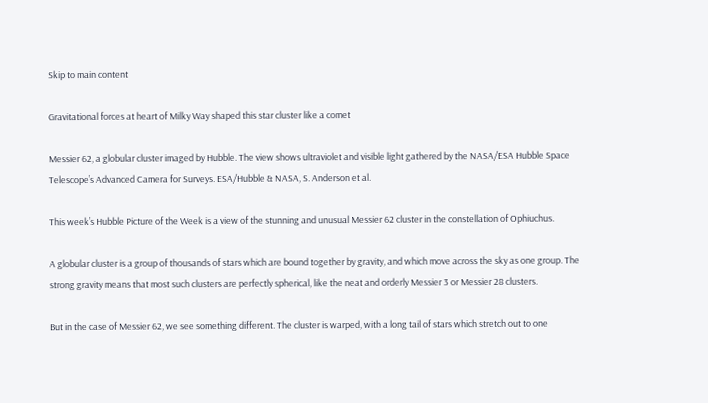Skip to main content

Gravitational forces at heart of Milky Way shaped this star cluster like a comet

Messier 62, a globular cluster imaged by Hubble. The view shows ultraviolet and visible light gathered by the NASA/ESA Hubble Space Telescope’s Advanced Camera for Surveys. ESA/Hubble & NASA, S. Anderson et al.

This week’s Hubble Picture of the Week is a view of the stunning and unusual Messier 62 cluster in the constellation of Ophiuchus.

A globular cluster is a group of thousands of stars which are bound together by gravity, and which move across the sky as one group. The strong gravity means that most such clusters are perfectly spherical, like the neat and orderly Messier 3 or Messier 28 clusters.

But in the case of Messier 62, we see something different. The cluster is warped, with a long tail of stars which stretch out to one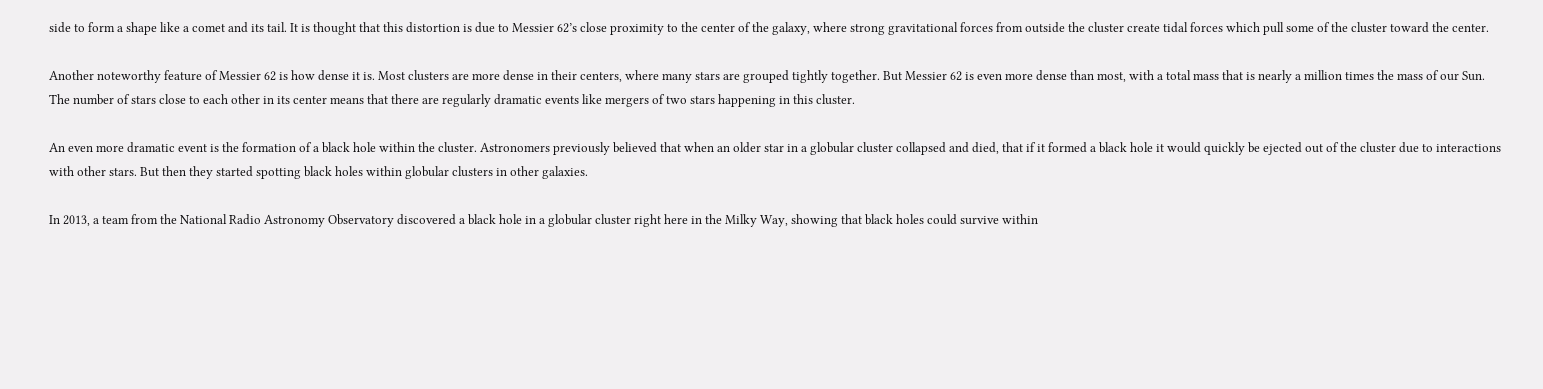side to form a shape like a comet and its tail. It is thought that this distortion is due to Messier 62’s close proximity to the center of the galaxy, where strong gravitational forces from outside the cluster create tidal forces which pull some of the cluster toward the center.

Another noteworthy feature of Messier 62 is how dense it is. Most clusters are more dense in their centers, where many stars are grouped tightly together. But Messier 62 is even more dense than most, with a total mass that is nearly a million times the mass of our Sun. The number of stars close to each other in its center means that there are regularly dramatic events like mergers of two stars happening in this cluster.

An even more dramatic event is the formation of a black hole within the cluster. Astronomers previously believed that when an older star in a globular cluster collapsed and died, that if it formed a black hole it would quickly be ejected out of the cluster due to interactions with other stars. But then they started spotting black holes within globular clusters in other galaxies.

In 2013, a team from the National Radio Astronomy Observatory discovered a black hole in a globular cluster right here in the Milky Way, showing that black holes could survive within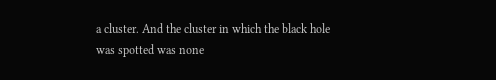a cluster. And the cluster in which the black hole was spotted was none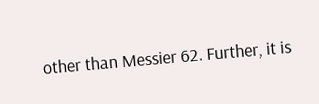other than Messier 62. Further, it is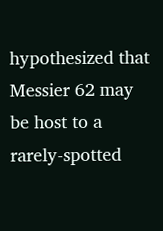hypothesized that Messier 62 may be host to a rarely-spotted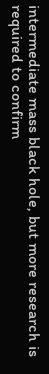intermediate mass black hole, but more research is required to confirm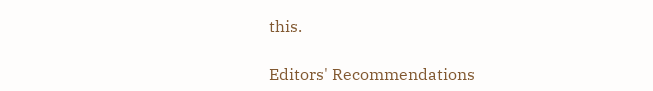this.

Editors' Recommendations